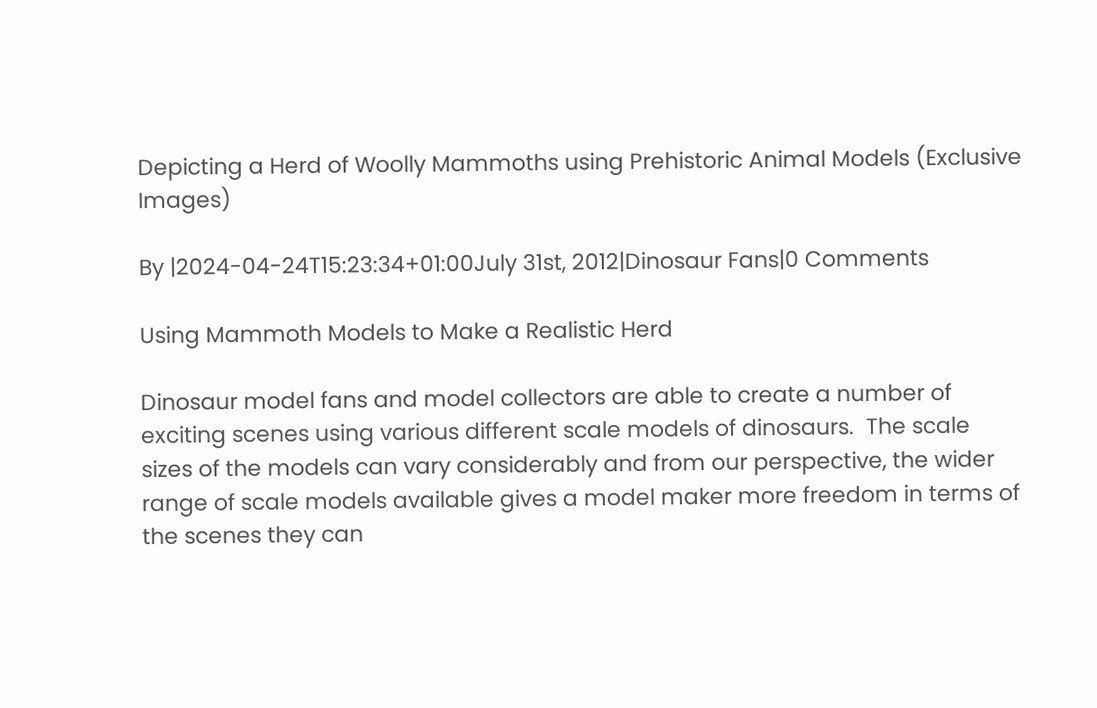Depicting a Herd of Woolly Mammoths using Prehistoric Animal Models (Exclusive Images)

By |2024-04-24T15:23:34+01:00July 31st, 2012|Dinosaur Fans|0 Comments

Using Mammoth Models to Make a Realistic Herd

Dinosaur model fans and model collectors are able to create a number of exciting scenes using various different scale models of dinosaurs.  The scale sizes of the models can vary considerably and from our perspective, the wider range of scale models available gives a model maker more freedom in terms of the scenes they can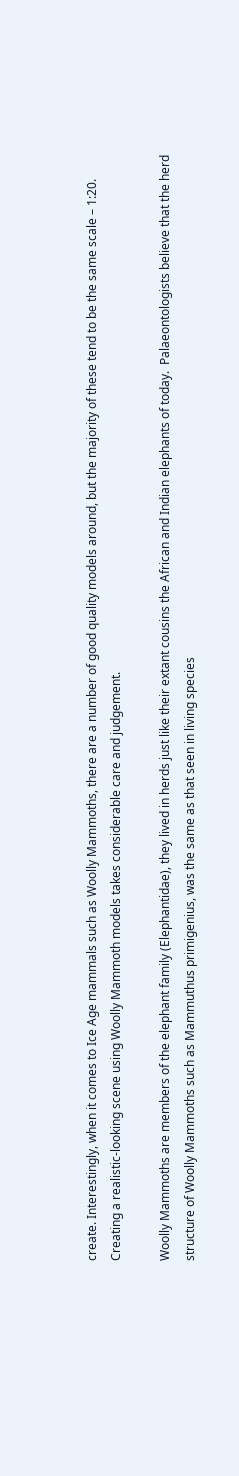create. Interestingly, when it comes to Ice Age mammals such as Woolly Mammoths, there are a number of good quality models around, but the majority of these tend to be the same scale – 1:20.  Creating a realistic-looking scene using Woolly Mammoth models takes considerable care and judgement.

Woolly Mammoths are members of the elephant family (Elephantidae), they lived in herds just like their extant cousins the African and Indian elephants of today.  Palaeontologists believe that the herd structure of Woolly Mammoths such as Mammuthus primigenius, was the same as that seen in living species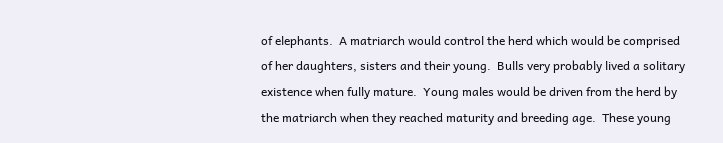of elephants.  A matriarch would control the herd which would be comprised of her daughters, sisters and their young.  Bulls very probably lived a solitary existence when fully mature.  Young males would be driven from the herd by the matriarch when they reached maturity and breeding age.  These young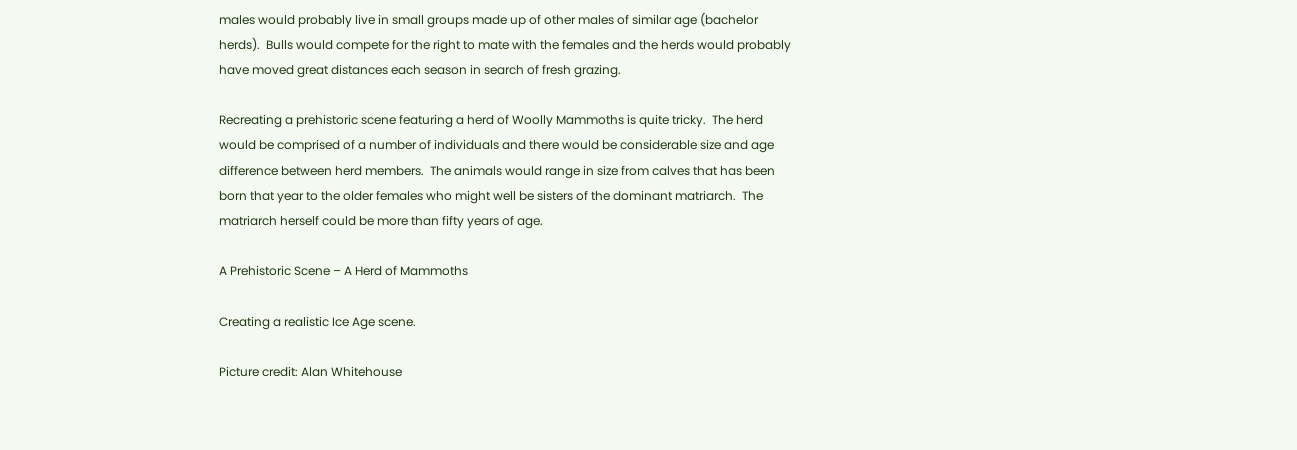males would probably live in small groups made up of other males of similar age (bachelor herds).  Bulls would compete for the right to mate with the females and the herds would probably have moved great distances each season in search of fresh grazing.

Recreating a prehistoric scene featuring a herd of Woolly Mammoths is quite tricky.  The herd would be comprised of a number of individuals and there would be considerable size and age difference between herd members.  The animals would range in size from calves that has been born that year to the older females who might well be sisters of the dominant matriarch.  The matriarch herself could be more than fifty years of age.

A Prehistoric Scene – A Herd of Mammoths

Creating a realistic Ice Age scene.

Picture credit: Alan Whitehouse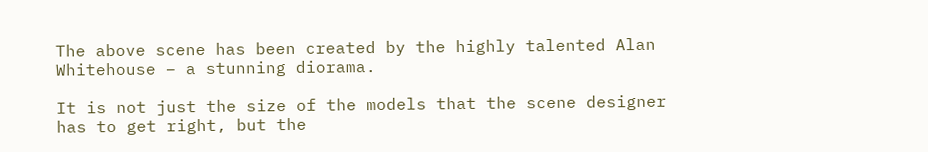The above scene has been created by the highly talented Alan Whitehouse – a stunning diorama.

It is not just the size of the models that the scene designer has to get right, but the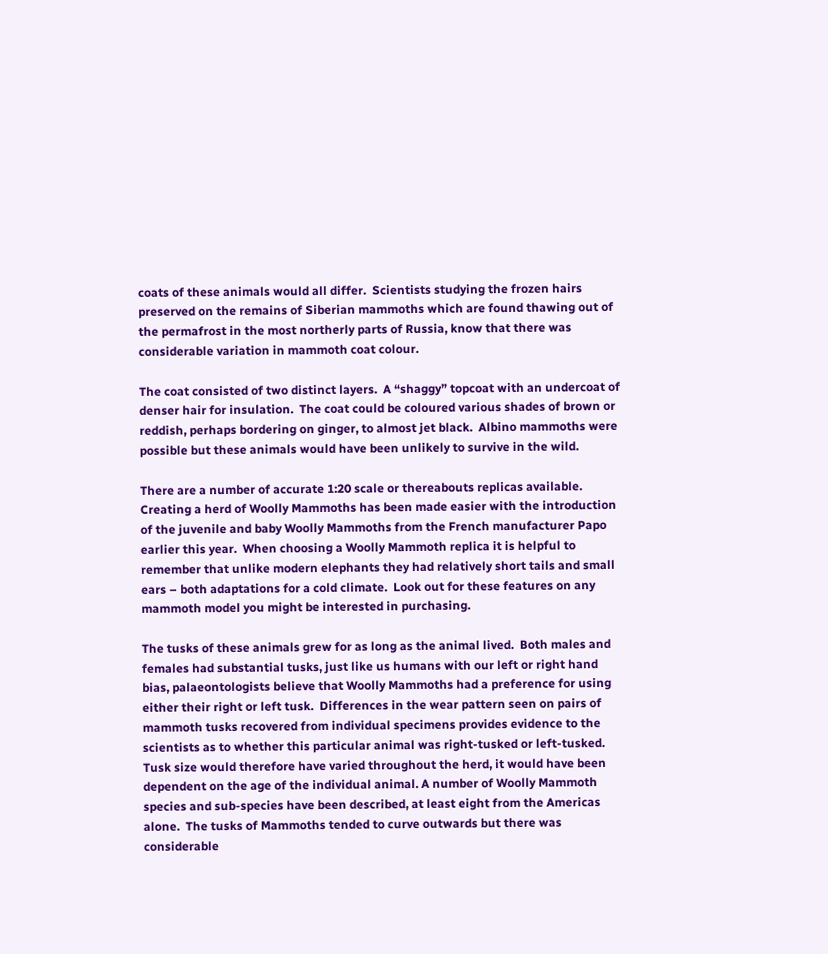coats of these animals would all differ.  Scientists studying the frozen hairs preserved on the remains of Siberian mammoths which are found thawing out of the permafrost in the most northerly parts of Russia, know that there was considerable variation in mammoth coat colour.

The coat consisted of two distinct layers.  A “shaggy” topcoat with an undercoat of denser hair for insulation.  The coat could be coloured various shades of brown or reddish, perhaps bordering on ginger, to almost jet black.  Albino mammoths were possible but these animals would have been unlikely to survive in the wild.

There are a number of accurate 1:20 scale or thereabouts replicas available.  Creating a herd of Woolly Mammoths has been made easier with the introduction of the juvenile and baby Woolly Mammoths from the French manufacturer Papo earlier this year.  When choosing a Woolly Mammoth replica it is helpful to remember that unlike modern elephants they had relatively short tails and small ears – both adaptations for a cold climate.  Look out for these features on any mammoth model you might be interested in purchasing.

The tusks of these animals grew for as long as the animal lived.  Both males and females had substantial tusks, just like us humans with our left or right hand bias, palaeontologists believe that Woolly Mammoths had a preference for using either their right or left tusk.  Differences in the wear pattern seen on pairs of mammoth tusks recovered from individual specimens provides evidence to the scientists as to whether this particular animal was right-tusked or left-tusked.  Tusk size would therefore have varied throughout the herd, it would have been dependent on the age of the individual animal. A number of Woolly Mammoth species and sub-species have been described, at least eight from the Americas alone.  The tusks of Mammoths tended to curve outwards but there was considerable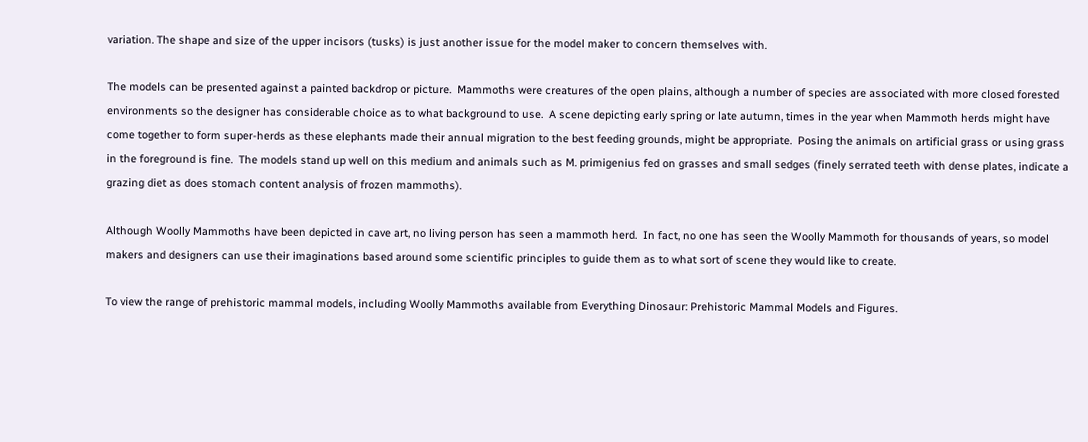variation. The shape and size of the upper incisors (tusks) is just another issue for the model maker to concern themselves with.

The models can be presented against a painted backdrop or picture.  Mammoths were creatures of the open plains, although a number of species are associated with more closed forested environments so the designer has considerable choice as to what background to use.  A scene depicting early spring or late autumn, times in the year when Mammoth herds might have come together to form super-herds as these elephants made their annual migration to the best feeding grounds, might be appropriate.  Posing the animals on artificial grass or using grass in the foreground is fine.  The models stand up well on this medium and animals such as M. primigenius fed on grasses and small sedges (finely serrated teeth with dense plates, indicate a grazing diet as does stomach content analysis of frozen mammoths).

Although Woolly Mammoths have been depicted in cave art, no living person has seen a mammoth herd.  In fact, no one has seen the Woolly Mammoth for thousands of years, so model makers and designers can use their imaginations based around some scientific principles to guide them as to what sort of scene they would like to create.

To view the range of prehistoric mammal models, including Woolly Mammoths available from Everything Dinosaur: Prehistoric Mammal Models and Figures.